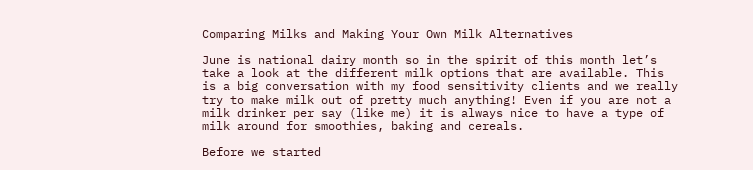Comparing Milks and Making Your Own Milk Alternatives

June is national dairy month so in the spirit of this month let’s take a look at the different milk options that are available. This is a big conversation with my food sensitivity clients and we really try to make milk out of pretty much anything! Even if you are not a milk drinker per say (like me) it is always nice to have a type of milk around for smoothies, baking and cereals.

Before we started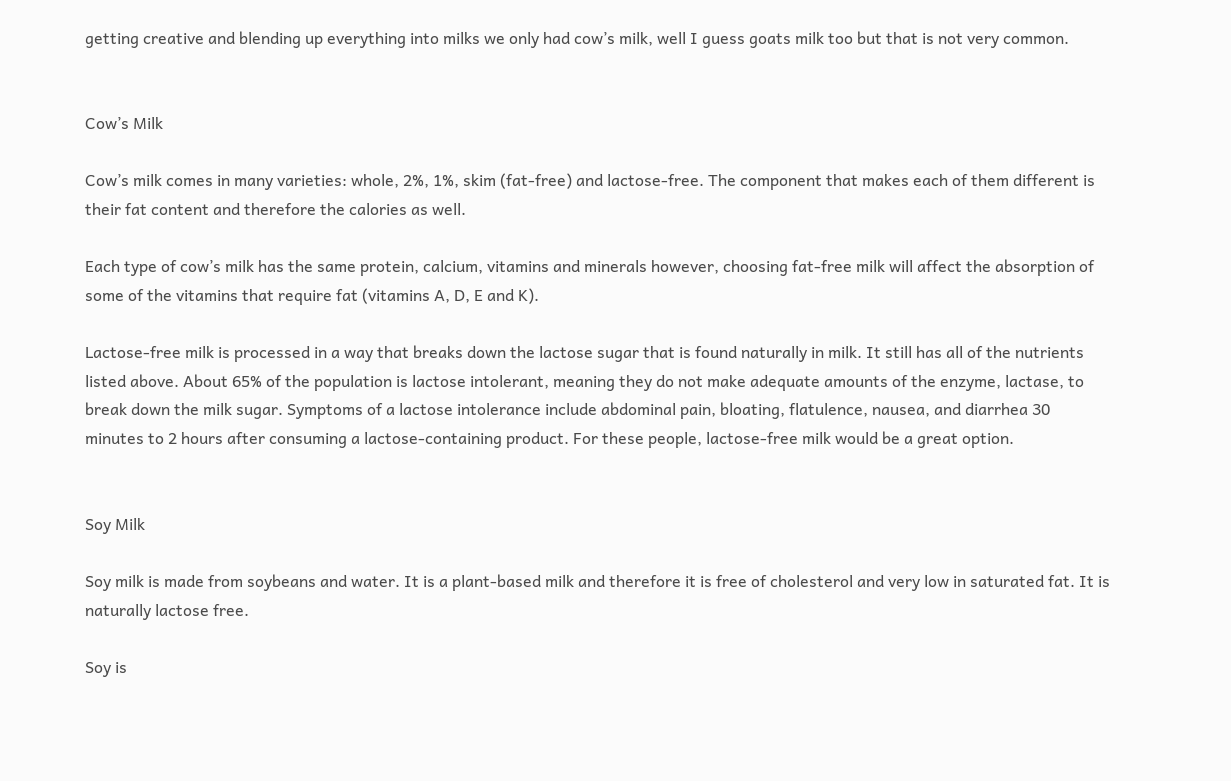getting creative and blending up everything into milks we only had cow’s milk, well I guess goats milk too but that is not very common.


Cow’s Milk

Cow’s milk comes in many varieties: whole, 2%, 1%, skim (fat-free) and lactose-free. The component that makes each of them different is their fat content and therefore the calories as well.

Each type of cow’s milk has the same protein, calcium, vitamins and minerals however, choosing fat-free milk will affect the absorption of some of the vitamins that require fat (vitamins A, D, E and K).

Lactose-free milk is processed in a way that breaks down the lactose sugar that is found naturally in milk. It still has all of the nutrients listed above. About 65% of the population is lactose intolerant, meaning they do not make adequate amounts of the enzyme, lactase, to break down the milk sugar. Symptoms of a lactose intolerance include abdominal pain, bloating, flatulence, nausea, and diarrhea 30 minutes to 2 hours after consuming a lactose-containing product. For these people, lactose-free milk would be a great option.


Soy Milk

Soy milk is made from soybeans and water. It is a plant-based milk and therefore it is free of cholesterol and very low in saturated fat. It is naturally lactose free.

Soy is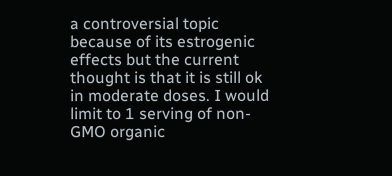a controversial topic because of its estrogenic effects but the current thought is that it is still ok in moderate doses. I would limit to 1 serving of non-GMO organic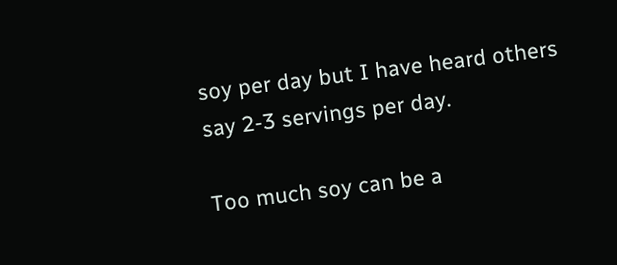soy per day but I have heard others say 2-3 servings per day.

Too much soy can be a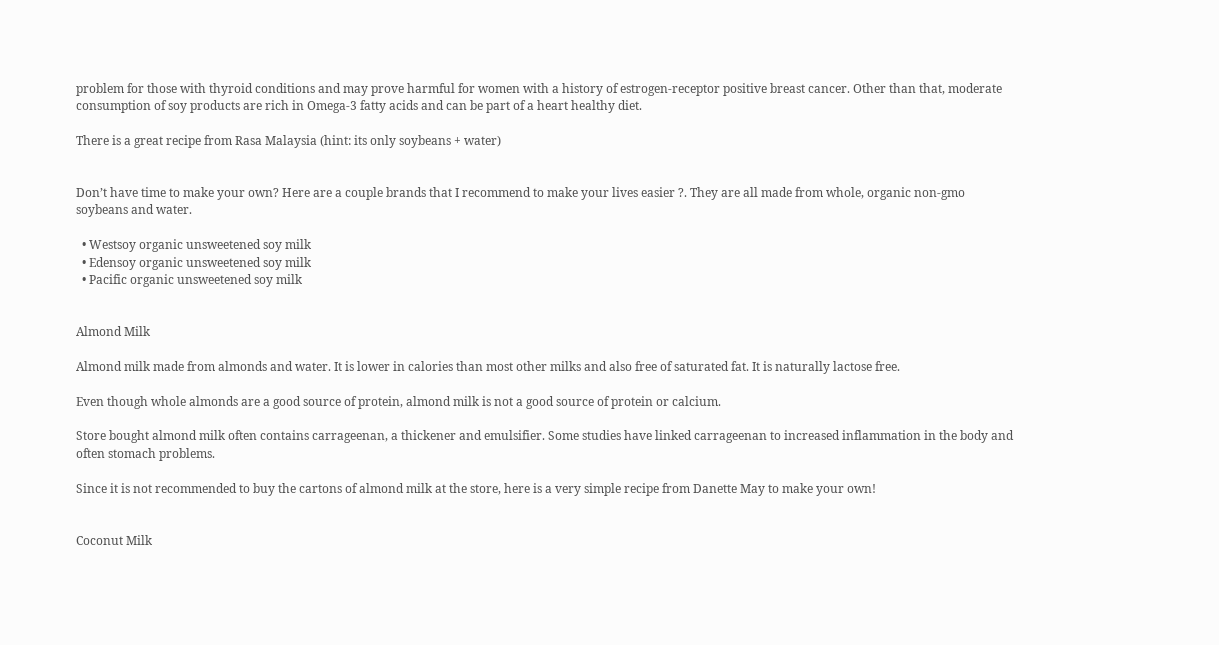problem for those with thyroid conditions and may prove harmful for women with a history of estrogen-receptor positive breast cancer. Other than that, moderate consumption of soy products are rich in Omega-3 fatty acids and can be part of a heart healthy diet.

There is a great recipe from Rasa Malaysia (hint: its only soybeans + water)


Don’t have time to make your own? Here are a couple brands that I recommend to make your lives easier ?. They are all made from whole, organic non-gmo soybeans and water.

  • Westsoy organic unsweetened soy milk
  • Edensoy organic unsweetened soy milk
  • Pacific organic unsweetened soy milk


Almond Milk

Almond milk made from almonds and water. It is lower in calories than most other milks and also free of saturated fat. It is naturally lactose free.

Even though whole almonds are a good source of protein, almond milk is not a good source of protein or calcium.

Store bought almond milk often contains carrageenan, a thickener and emulsifier. Some studies have linked carrageenan to increased inflammation in the body and often stomach problems.

Since it is not recommended to buy the cartons of almond milk at the store, here is a very simple recipe from Danette May to make your own!


Coconut Milk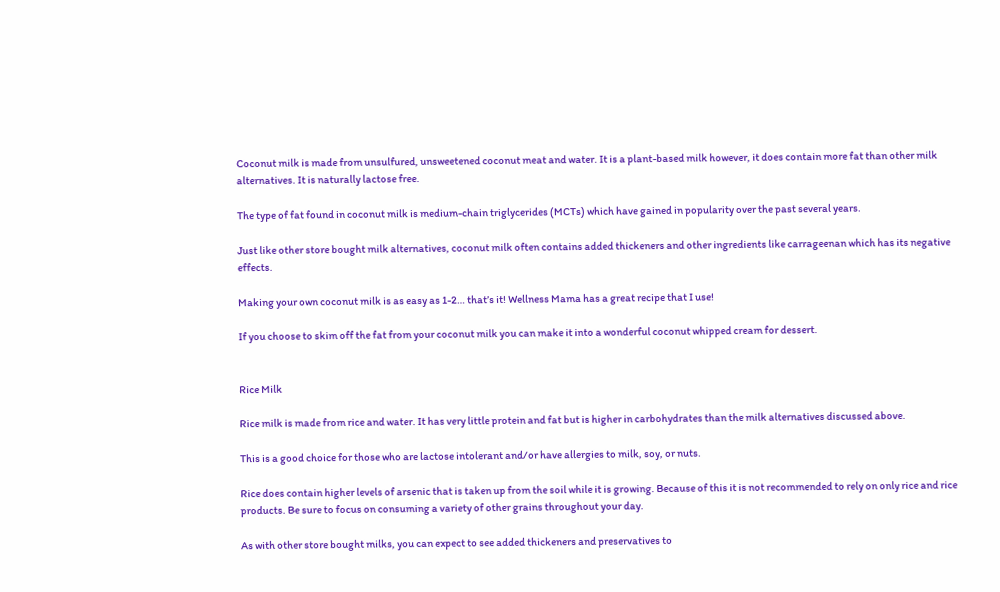Coconut milk is made from unsulfured, unsweetened coconut meat and water. It is a plant-based milk however, it does contain more fat than other milk alternatives. It is naturally lactose free.

The type of fat found in coconut milk is medium-chain triglycerides (MCTs) which have gained in popularity over the past several years.

Just like other store bought milk alternatives, coconut milk often contains added thickeners and other ingredients like carrageenan which has its negative effects.

Making your own coconut milk is as easy as 1-2… that’s it! Wellness Mama has a great recipe that I use!

If you choose to skim off the fat from your coconut milk you can make it into a wonderful coconut whipped cream for dessert.


Rice Milk

Rice milk is made from rice and water. It has very little protein and fat but is higher in carbohydrates than the milk alternatives discussed above.

This is a good choice for those who are lactose intolerant and/or have allergies to milk, soy, or nuts.

Rice does contain higher levels of arsenic that is taken up from the soil while it is growing. Because of this it is not recommended to rely on only rice and rice products. Be sure to focus on consuming a variety of other grains throughout your day.

As with other store bought milks, you can expect to see added thickeners and preservatives to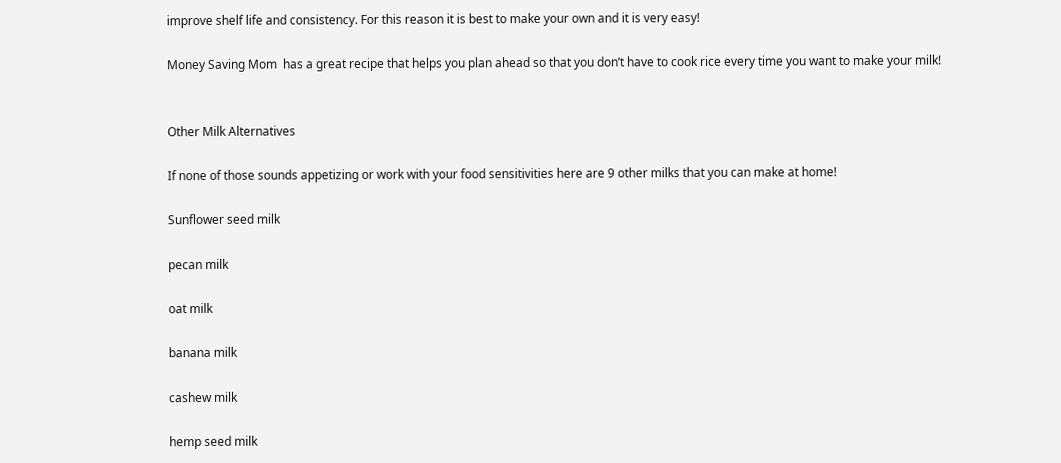improve shelf life and consistency. For this reason it is best to make your own and it is very easy!

Money Saving Mom  has a great recipe that helps you plan ahead so that you don’t have to cook rice every time you want to make your milk!


Other Milk Alternatives

If none of those sounds appetizing or work with your food sensitivities here are 9 other milks that you can make at home!

Sunflower seed milk

pecan milk

oat milk

banana milk

cashew milk

hemp seed milk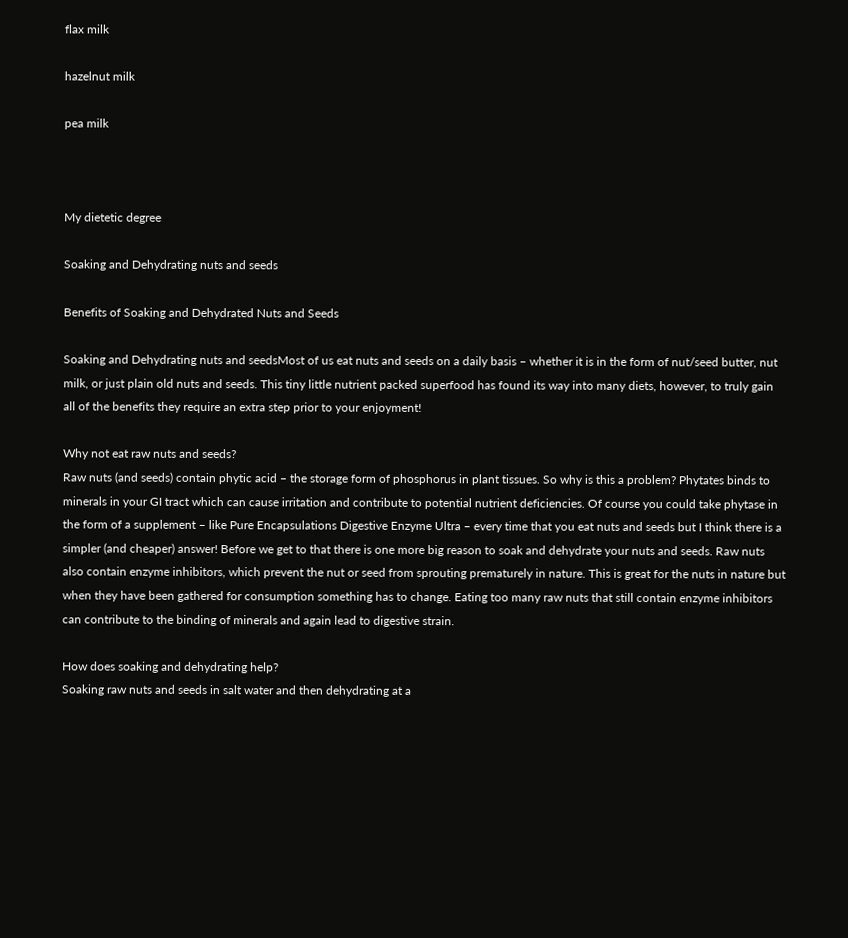flax milk

hazelnut milk

pea milk



My dietetic degree

Soaking and Dehydrating nuts and seeds

Benefits of Soaking and Dehydrated Nuts and Seeds

Soaking and Dehydrating nuts and seedsMost of us eat nuts and seeds on a daily basis – whether it is in the form of nut/seed butter, nut milk, or just plain old nuts and seeds. This tiny little nutrient packed superfood has found its way into many diets, however, to truly gain all of the benefits they require an extra step prior to your enjoyment!

Why not eat raw nuts and seeds?
Raw nuts (and seeds) contain phytic acid – the storage form of phosphorus in plant tissues. So why is this a problem? Phytates binds to minerals in your GI tract which can cause irritation and contribute to potential nutrient deficiencies. Of course you could take phytase in the form of a supplement – like Pure Encapsulations Digestive Enzyme Ultra – every time that you eat nuts and seeds but I think there is a simpler (and cheaper) answer! Before we get to that there is one more big reason to soak and dehydrate your nuts and seeds. Raw nuts also contain enzyme inhibitors, which prevent the nut or seed from sprouting prematurely in nature. This is great for the nuts in nature but when they have been gathered for consumption something has to change. Eating too many raw nuts that still contain enzyme inhibitors can contribute to the binding of minerals and again lead to digestive strain.

How does soaking and dehydrating help?
Soaking raw nuts and seeds in salt water and then dehydrating at a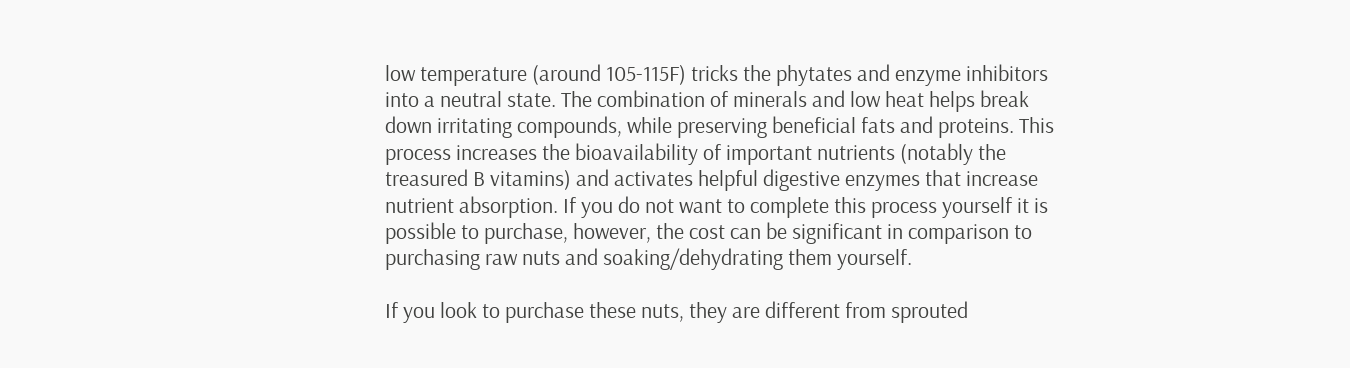low temperature (around 105-115F) tricks the phytates and enzyme inhibitors into a neutral state. The combination of minerals and low heat helps break down irritating compounds, while preserving beneficial fats and proteins. This process increases the bioavailability of important nutrients (notably the treasured B vitamins) and activates helpful digestive enzymes that increase nutrient absorption. If you do not want to complete this process yourself it is possible to purchase, however, the cost can be significant in comparison to purchasing raw nuts and soaking/dehydrating them yourself.

If you look to purchase these nuts, they are different from sprouted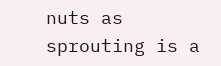nuts as sprouting is a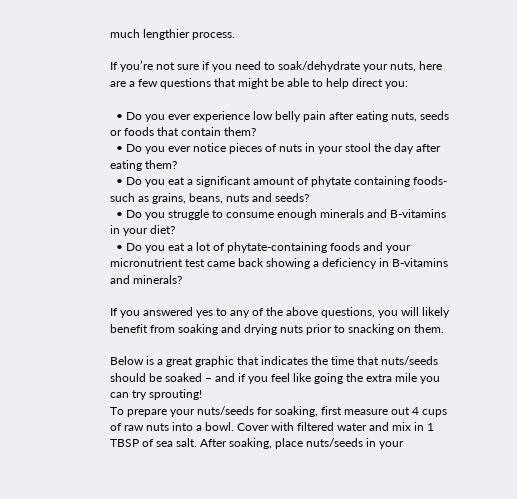much lengthier process.

If you’re not sure if you need to soak/dehydrate your nuts, here are a few questions that might be able to help direct you:

  • Do you ever experience low belly pain after eating nuts, seeds or foods that contain them?
  • Do you ever notice pieces of nuts in your stool the day after eating them?
  • Do you eat a significant amount of phytate containing foods- such as grains, beans, nuts and seeds?
  • Do you struggle to consume enough minerals and B-vitamins in your diet?
  • Do you eat a lot of phytate-containing foods and your micronutrient test came back showing a deficiency in B-vitamins and minerals?

If you answered yes to any of the above questions, you will likely benefit from soaking and drying nuts prior to snacking on them.

Below is a great graphic that indicates the time that nuts/seeds should be soaked – and if you feel like going the extra mile you can try sprouting!
To prepare your nuts/seeds for soaking, first measure out 4 cups of raw nuts into a bowl. Cover with filtered water and mix in 1 TBSP of sea salt. After soaking, place nuts/seeds in your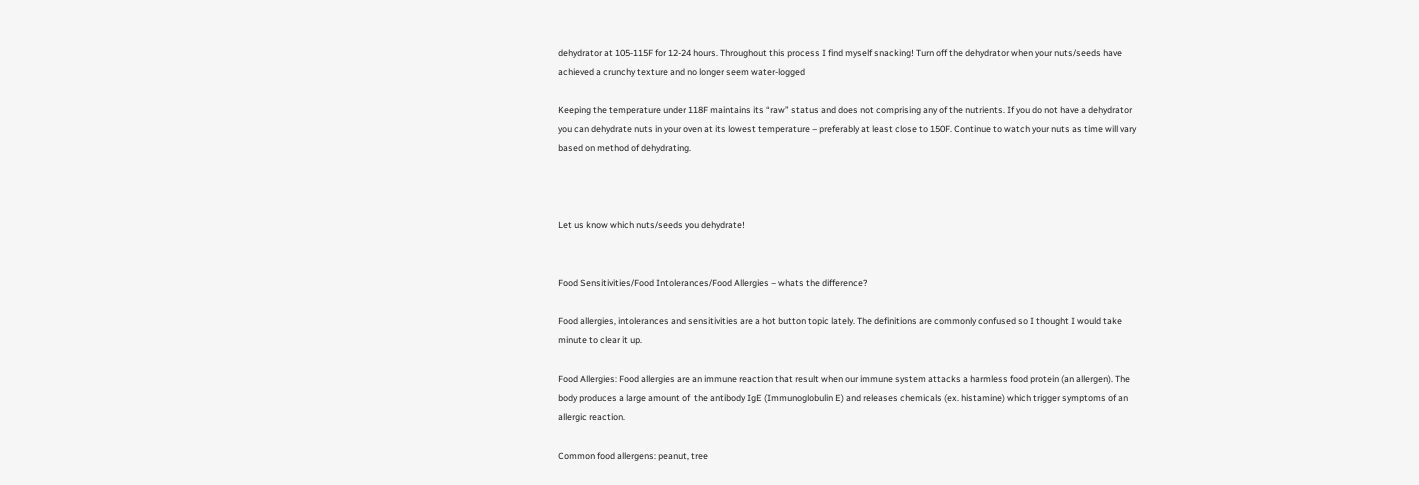dehydrator at 105-115F for 12-24 hours. Throughout this process I find myself snacking! Turn off the dehydrator when your nuts/seeds have achieved a crunchy texture and no longer seem water-logged

Keeping the temperature under 118F maintains its “raw” status and does not comprising any of the nutrients. If you do not have a dehydrator you can dehydrate nuts in your oven at its lowest temperature – preferably at least close to 150F. Continue to watch your nuts as time will vary based on method of dehydrating.



Let us know which nuts/seeds you dehydrate!


Food Sensitivities/Food Intolerances/Food Allergies – whats the difference?

Food allergies, intolerances and sensitivities are a hot button topic lately. The definitions are commonly confused so I thought I would take minute to clear it up.

Food Allergies: Food allergies are an immune reaction that result when our immune system attacks a harmless food protein (an allergen). The body produces a large amount of  the antibody IgE (Immunoglobulin E) and releases chemicals (ex. histamine) which trigger symptoms of an allergic reaction.

Common food allergens: peanut, tree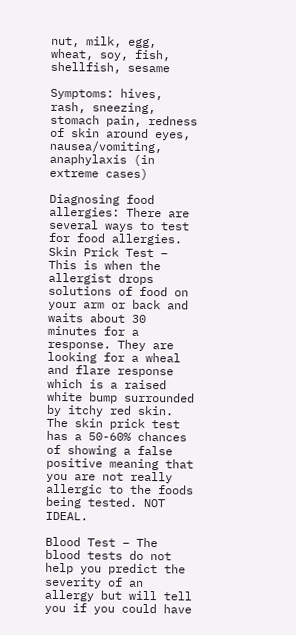nut, milk, egg, wheat, soy, fish, shellfish, sesame

Symptoms: hives, rash, sneezing, stomach pain, redness of skin around eyes, nausea/vomiting, anaphylaxis (in extreme cases)

Diagnosing food allergies: There are several ways to test for food allergies.
Skin Prick Test – This is when the allergist drops solutions of food on your arm or back and waits about 30 minutes for a response. They are looking for a wheal and flare response which is a raised white bump surrounded by itchy red skin. The skin prick test has a 50-60% chances of showing a false positive meaning that you are not really allergic to the foods being tested. NOT IDEAL.

Blood Test – The blood tests do not help you predict the severity of an allergy but will tell you if you could have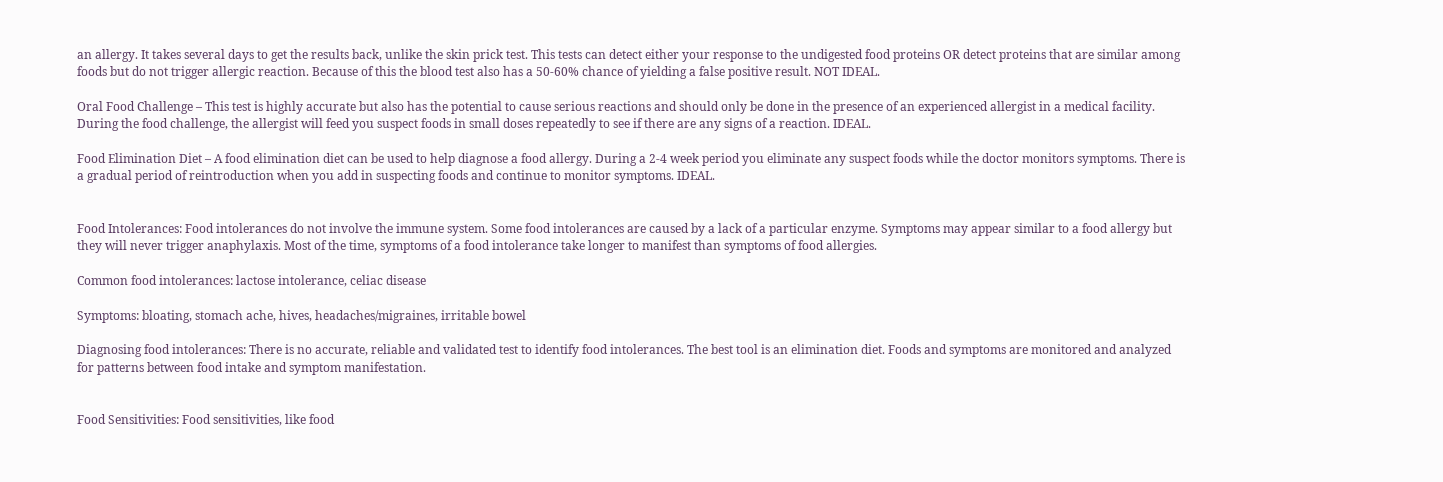an allergy. It takes several days to get the results back, unlike the skin prick test. This tests can detect either your response to the undigested food proteins OR detect proteins that are similar among foods but do not trigger allergic reaction. Because of this the blood test also has a 50-60% chance of yielding a false positive result. NOT IDEAL.

Oral Food Challenge – This test is highly accurate but also has the potential to cause serious reactions and should only be done in the presence of an experienced allergist in a medical facility. During the food challenge, the allergist will feed you suspect foods in small doses repeatedly to see if there are any signs of a reaction. IDEAL.

Food Elimination Diet – A food elimination diet can be used to help diagnose a food allergy. During a 2-4 week period you eliminate any suspect foods while the doctor monitors symptoms. There is a gradual period of reintroduction when you add in suspecting foods and continue to monitor symptoms. IDEAL.


Food Intolerances: Food intolerances do not involve the immune system. Some food intolerances are caused by a lack of a particular enzyme. Symptoms may appear similar to a food allergy but they will never trigger anaphylaxis. Most of the time, symptoms of a food intolerance take longer to manifest than symptoms of food allergies.

Common food intolerances: lactose intolerance, celiac disease

Symptoms: bloating, stomach ache, hives, headaches/migraines, irritable bowel

Diagnosing food intolerances: There is no accurate, reliable and validated test to identify food intolerances. The best tool is an elimination diet. Foods and symptoms are monitored and analyzed for patterns between food intake and symptom manifestation.


Food Sensitivities: Food sensitivities, like food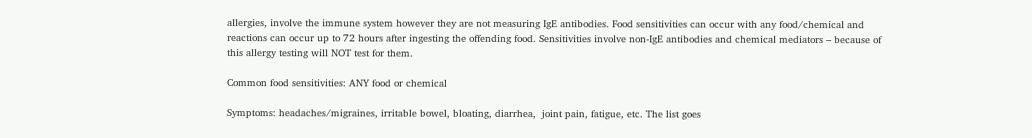allergies, involve the immune system however they are not measuring IgE antibodies. Food sensitivities can occur with any food/chemical and reactions can occur up to 72 hours after ingesting the offending food. Sensitivities involve non-IgE antibodies and chemical mediators – because of this allergy testing will NOT test for them.

Common food sensitivities: ANY food or chemical

Symptoms: headaches/migraines, irritable bowel, bloating, diarrhea,  joint pain, fatigue, etc. The list goes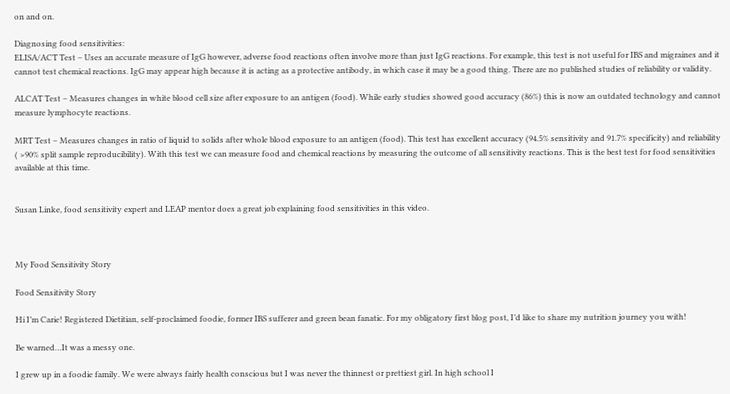on and on.

Diagnosing food sensitivities:
ELISA/ACT Test – Uses an accurate measure of IgG however, adverse food reactions often involve more than just IgG reactions. For example, this test is not useful for IBS and migraines and it cannot test chemical reactions. IgG may appear high because it is acting as a protective antibody, in which case it may be a good thing. There are no published studies of reliability or validity.

ALCAT Test – Measures changes in white blood cell size after exposure to an antigen (food). While early studies showed good accuracy (86%) this is now an outdated technology and cannot measure lymphocyte reactions.

MRT Test – Measures changes in ratio of liquid to solids after whole blood exposure to an antigen (food). This test has excellent accuracy (94.5% sensitivity and 91.7% specificity) and reliability ( >90% split sample reproducibility). With this test we can measure food and chemical reactions by measuring the outcome of all sensitivity reactions. This is the best test for food sensitivities available at this time.


Susan Linke, food sensitivity expert and LEAP mentor does a great job explaining food sensitivities in this video.



My Food Sensitivity Story

Food Sensitivity Story

Hi I’m Carie! Registered Dietitian, self-proclaimed foodie, former IBS sufferer and green bean fanatic. For my obligatory first blog post, I’d like to share my nutrition journey you with!

Be warned…It was a messy one.

I grew up in a foodie family. We were always fairly health conscious but I was never the thinnest or prettiest girl. In high school I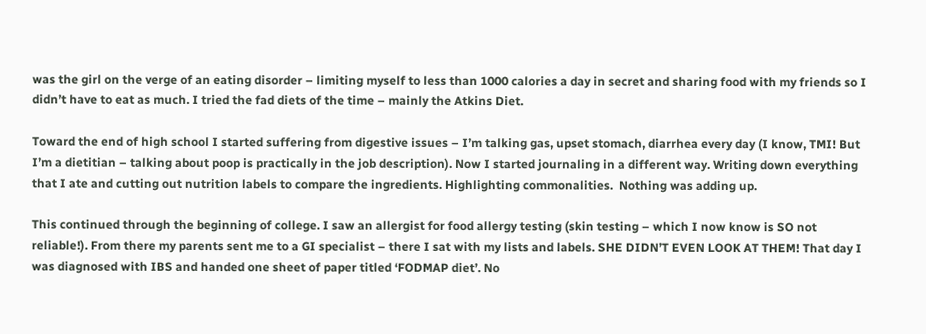was the girl on the verge of an eating disorder – limiting myself to less than 1000 calories a day in secret and sharing food with my friends so I didn’t have to eat as much. I tried the fad diets of the time – mainly the Atkins Diet.

Toward the end of high school I started suffering from digestive issues – I’m talking gas, upset stomach, diarrhea every day (I know, TMI! But I’m a dietitian – talking about poop is practically in the job description). Now I started journaling in a different way. Writing down everything that I ate and cutting out nutrition labels to compare the ingredients. Highlighting commonalities.  Nothing was adding up.

This continued through the beginning of college. I saw an allergist for food allergy testing (skin testing – which I now know is SO not reliable!). From there my parents sent me to a GI specialist – there I sat with my lists and labels. SHE DIDN’T EVEN LOOK AT THEM! That day I was diagnosed with IBS and handed one sheet of paper titled ‘FODMAP diet’. No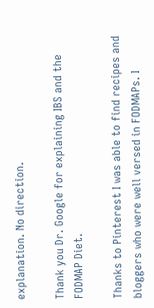explanation. No direction.

Thank you Dr. Google for explaining IBS and the FODMAP Diet.

Thanks to Pinterest I was able to find recipes and bloggers who were well versed in FODMAPs. I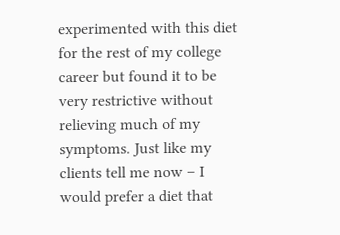experimented with this diet for the rest of my college career but found it to be very restrictive without relieving much of my symptoms. Just like my clients tell me now – I would prefer a diet that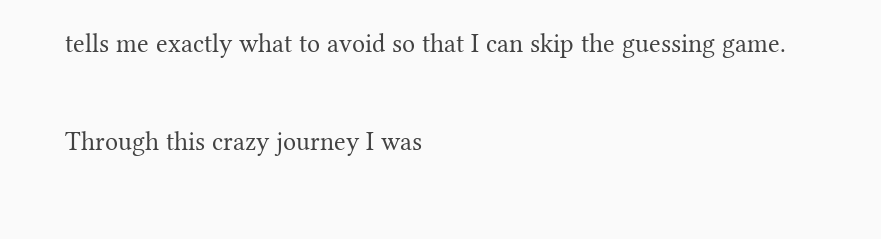tells me exactly what to avoid so that I can skip the guessing game.

Through this crazy journey I was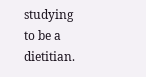studying to be a dietitian.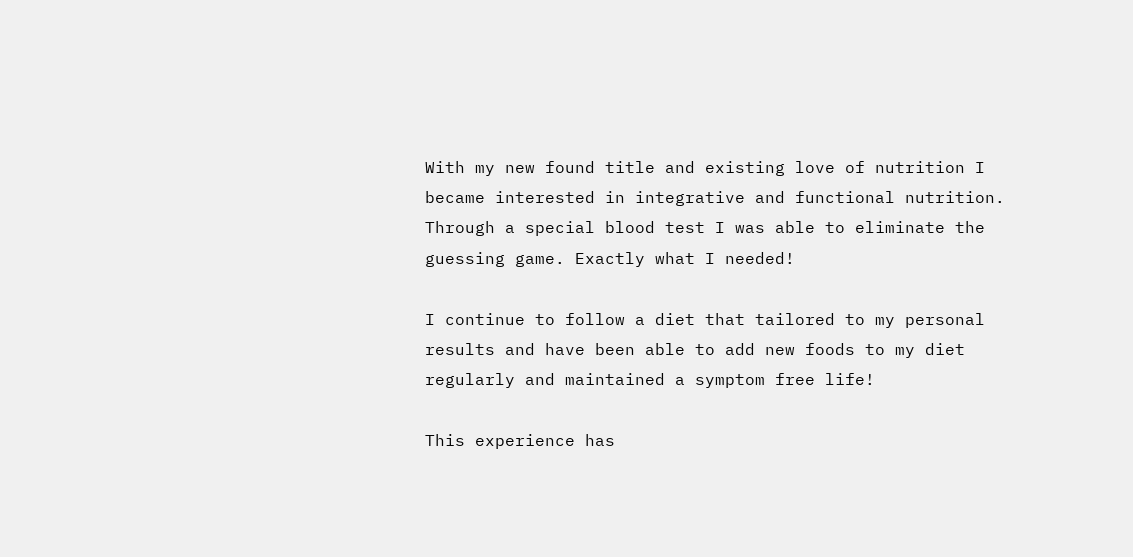With my new found title and existing love of nutrition I became interested in integrative and functional nutrition. Through a special blood test I was able to eliminate the guessing game. Exactly what I needed!

I continue to follow a diet that tailored to my personal results and have been able to add new foods to my diet regularly and maintained a symptom free life!

This experience has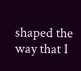shaped the way that I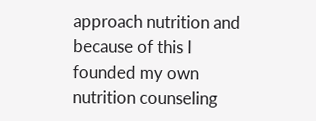approach nutrition and because of this I founded my own nutrition counseling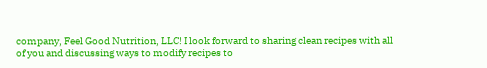company, Feel Good Nutrition, LLC! I look forward to sharing clean recipes with all of you and discussing ways to modify recipes to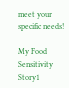meet your specific needs!

My Food Sensitivity Story1